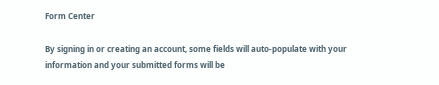Form Center

By signing in or creating an account, some fields will auto-populate with your information and your submitted forms will be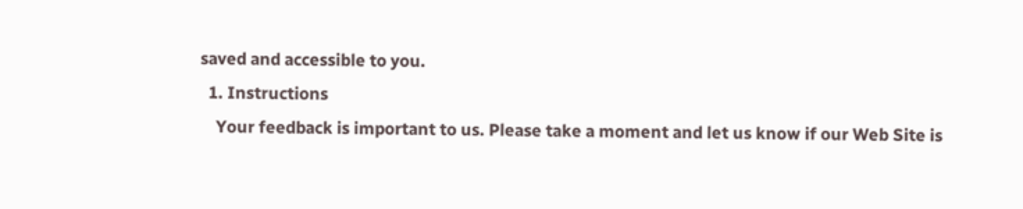saved and accessible to you.
  1. Instructions
    Your feedback is important to us. Please take a moment and let us know if our Web Site is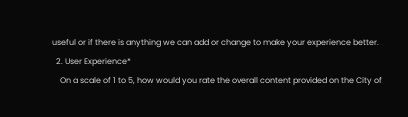useful or if there is anything we can add or change to make your experience better.
  2. User Experience*
    On a scale of 1 to 5, how would you rate the overall content provided on the City of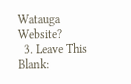Watauga Website?
  3. Leave This Blank: